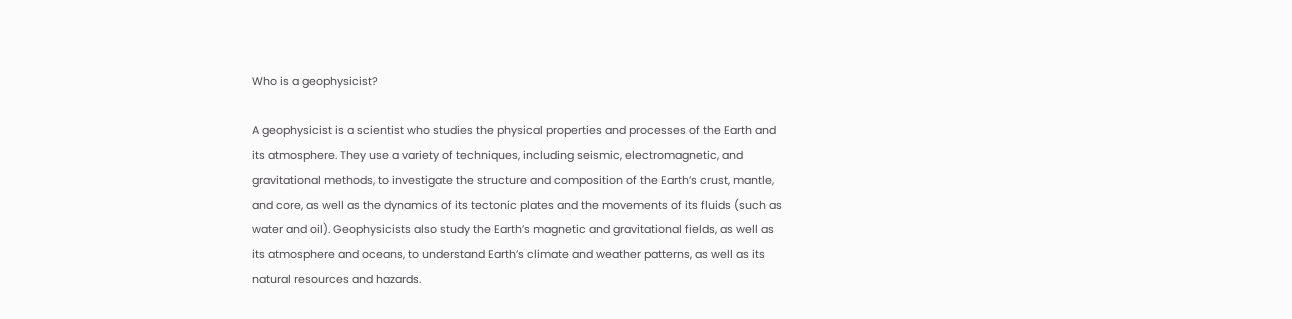Who is a geophysicist?

A geophysicist is a scientist who studies the physical properties and processes of the Earth and its atmosphere. They use a variety of techniques, including seismic, electromagnetic, and gravitational methods, to investigate the structure and composition of the Earth’s crust, mantle, and core, as well as the dynamics of its tectonic plates and the movements of its fluids (such as water and oil). Geophysicists also study the Earth’s magnetic and gravitational fields, as well as its atmosphere and oceans, to understand Earth’s climate and weather patterns, as well as its natural resources and hazards.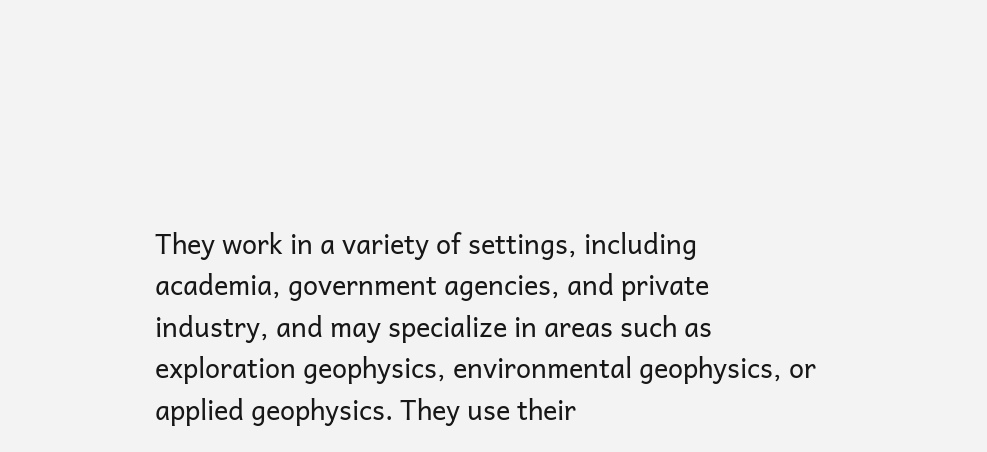They work in a variety of settings, including academia, government agencies, and private industry, and may specialize in areas such as exploration geophysics, environmental geophysics, or applied geophysics. They use their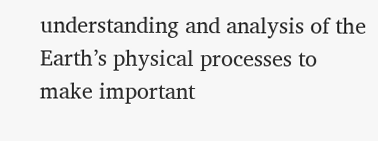understanding and analysis of the Earth’s physical processes to make important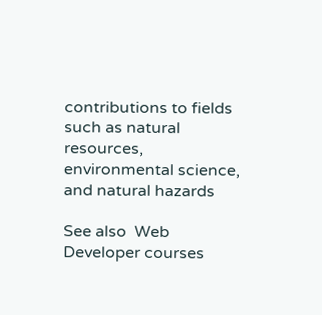contributions to fields such as natural resources, environmental science, and natural hazards

See also  Web Developer courses